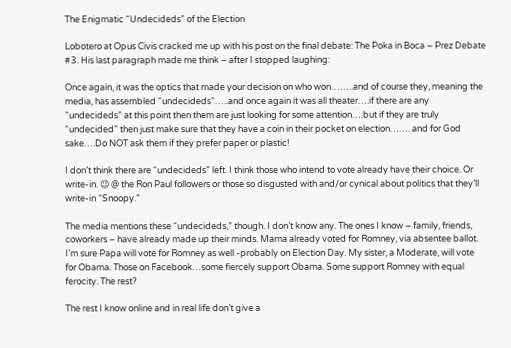The Enigmatic “Undecideds” of the Election

Lobotero at Opus Civis cracked me up with his post on the final debate: The Poka in Boca – Prez Debate #3. His last paragraph made me think – after I stopped laughing:

Once again, it was the optics that made your decision on who won……..and of course they, meaning the media, has assembled “undecideds”…..and once again it was all theater….if there are any “undecideds” at this point then them are just looking for some attention….but if they are truly “undecided” then just make sure that they have a coin in their pocket on election……. and for God sake….Do NOT ask them if they prefer paper or plastic!

I don’t think there are “undecideds” left. I think those who intend to vote already have their choice. Or write-in. 😉 @ the Ron Paul followers or those so disgusted with and/or cynical about politics that they’ll write-in “Snoopy.”

The media mentions these “undecideds,” though. I don’t know any. The ones I know – family, friends, coworkers – have already made up their minds. Mama already voted for Romney, via absentee ballot. I’m sure Papa will vote for Romney as well -probably on Election Day. My sister, a Moderate, will vote for Obama. Those on Facebook…some fiercely support Obama. Some support Romney with equal ferocity. The rest?

The rest I know online and in real life don’t give a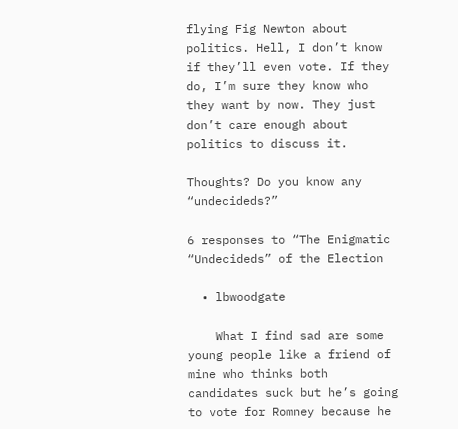flying Fig Newton about politics. Hell, I don’t know if they’ll even vote. If they do, I’m sure they know who they want by now. They just don’t care enough about politics to discuss it.

Thoughts? Do you know any “undecideds?”

6 responses to “The Enigmatic “Undecideds” of the Election

  • lbwoodgate

    What I find sad are some young people like a friend of mine who thinks both candidates suck but he’s going to vote for Romney because he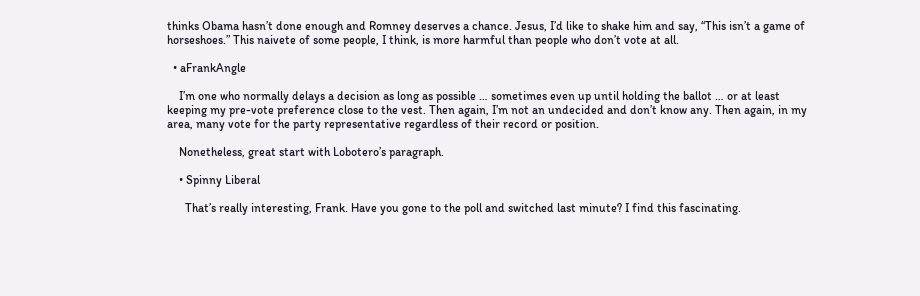thinks Obama hasn’t done enough and Romney deserves a chance. Jesus, I’d like to shake him and say, “This isn’t a game of horseshoes.” This naivete of some people, I think, is more harmful than people who don’t vote at all.

  • aFrankAngle

    I’m one who normally delays a decision as long as possible … sometimes even up until holding the ballot … or at least keeping my pre-vote preference close to the vest. Then again, I’m not an undecided and don’t know any. Then again, in my area, many vote for the party representative regardless of their record or position.

    Nonetheless, great start with Lobotero’s paragraph.

    • Spinny Liberal

      That’s really interesting, Frank. Have you gone to the poll and switched last minute? I find this fascinating.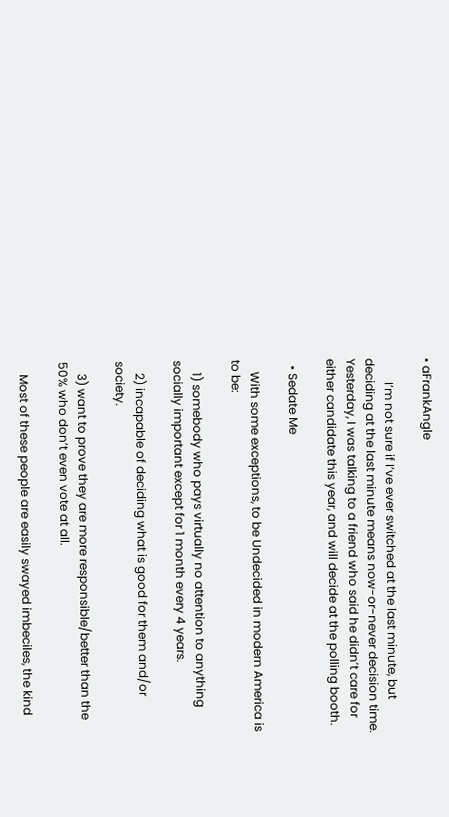• aFrankAngle

        I’m not sure if I’ve ever switched at the last minute, but deciding at the last minute means now-or-never decision time. Yesterday, I was talking to a friend who said he didn’t care for either candidate this year, and will decide at the polling booth.

  • Sedate Me

    With some exceptions, to be Undecided in modern America is to be:

    1) somebody who pays virtually no attention to anything socially important except for 1 month every 4 years.

    2) incapable of deciding what is good for them and/or society.

    3) want to prove they are more responsible/better than the 50% who don’t even vote at all.

    Most of these people are easily swayed imbeciles, the kind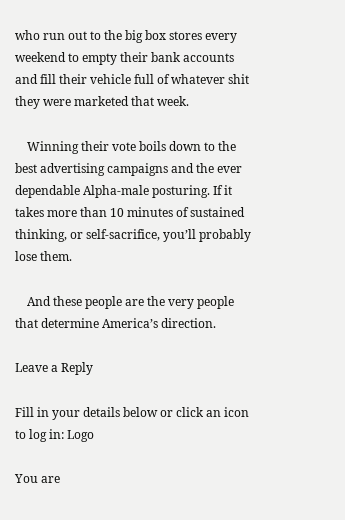who run out to the big box stores every weekend to empty their bank accounts and fill their vehicle full of whatever shit they were marketed that week.

    Winning their vote boils down to the best advertising campaigns and the ever dependable Alpha-male posturing. If it takes more than 10 minutes of sustained thinking, or self-sacrifice, you’ll probably lose them.

    And these people are the very people that determine America’s direction.

Leave a Reply

Fill in your details below or click an icon to log in: Logo

You are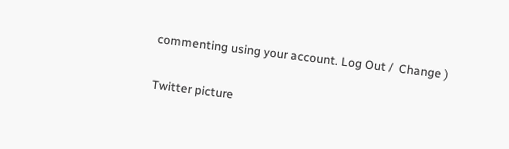commenting using your account. Log Out /  Change )

Twitter picture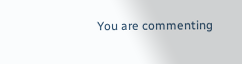You are commenting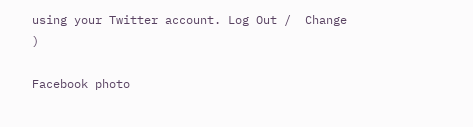using your Twitter account. Log Out /  Change )

Facebook photo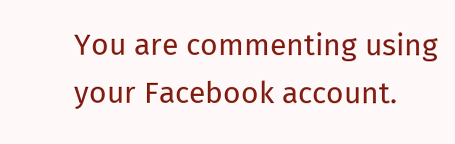You are commenting using your Facebook account.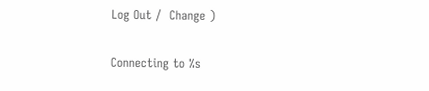Log Out /  Change )

Connecting to %s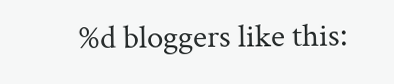%d bloggers like this: